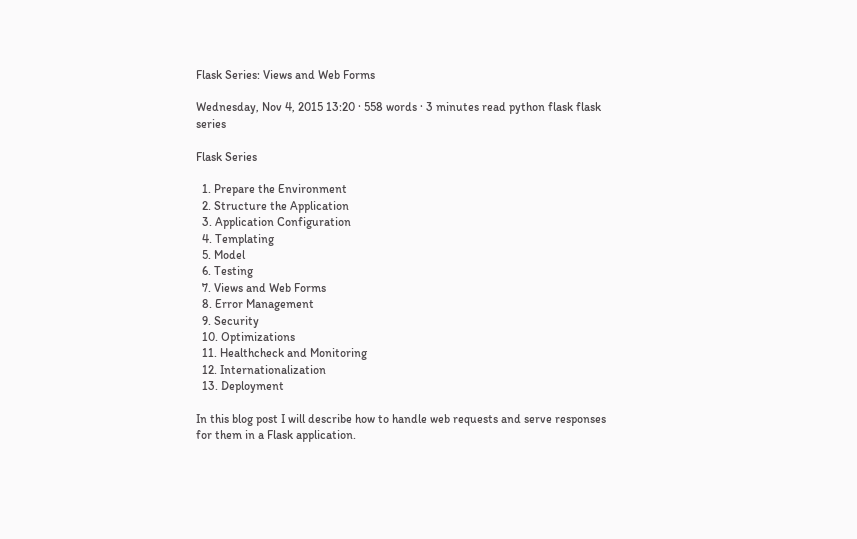Flask Series: Views and Web Forms

Wednesday, Nov 4, 2015 13:20 · 558 words · 3 minutes read python flask flask series

Flask Series

  1. Prepare the Environment
  2. Structure the Application
  3. Application Configuration
  4. Templating
  5. Model
  6. Testing
  7. Views and Web Forms
  8. Error Management
  9. Security
  10. Optimizations
  11. Healthcheck and Monitoring
  12. Internationalization
  13. Deployment

In this blog post I will describe how to handle web requests and serve responses for them in a Flask application.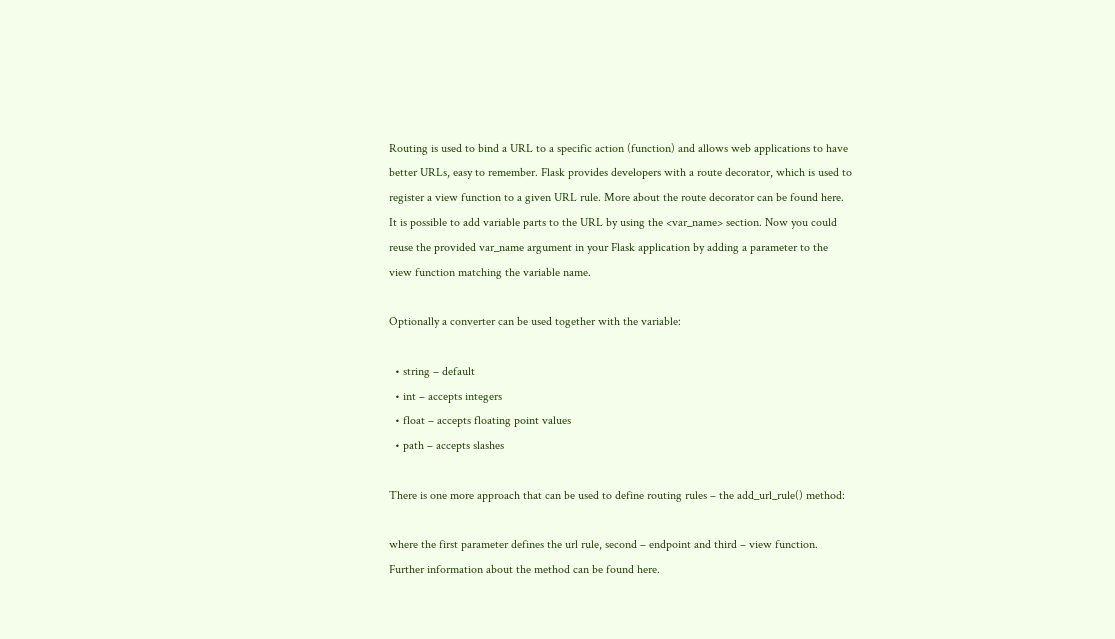Routing is used to bind a URL to a specific action (function) and allows web applications to have better URLs, easy to remember. Flask provides developers with a route decorator, which is used to register a view function to a given URL rule. More about the route decorator can be found here. It is possible to add variable parts to the URL by using the <var_name> section. Now you could reuse the provided var_name argument in your Flask application by adding a parameter to the view function matching the variable name.

Optionally a converter can be used together with the variable:

  • string – default
  • int – accepts integers
  • float – accepts floating point values
  • path – accepts slashes

There is one more approach that can be used to define routing rules – the add_url_rule() method:

where the first parameter defines the url rule, second – endpoint and third – view function. Further information about the method can be found here.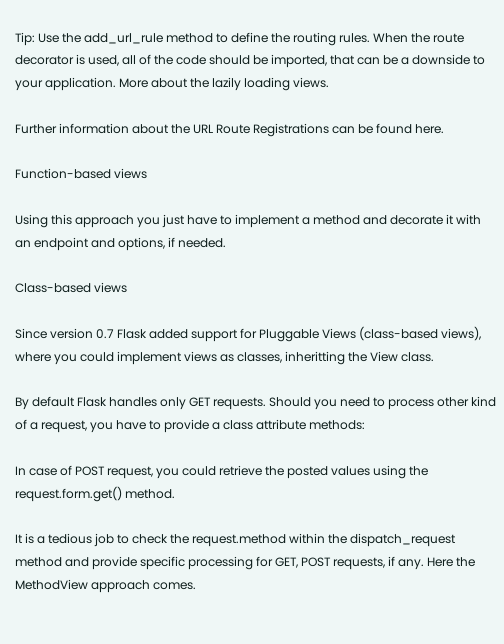Tip: Use the add_url_rule method to define the routing rules. When the route decorator is used, all of the code should be imported, that can be a downside to your application. More about the lazily loading views.

Further information about the URL Route Registrations can be found here.

Function-based views

Using this approach you just have to implement a method and decorate it with an endpoint and options, if needed.

Class-based views

Since version 0.7 Flask added support for Pluggable Views (class-based views), where you could implement views as classes, inheritting the View class.

By default Flask handles only GET requests. Should you need to process other kind of a request, you have to provide a class attribute methods:

In case of POST request, you could retrieve the posted values using the request.form.get() method.

It is a tedious job to check the request.method within the dispatch_request method and provide specific processing for GET, POST requests, if any. Here the MethodView approach comes.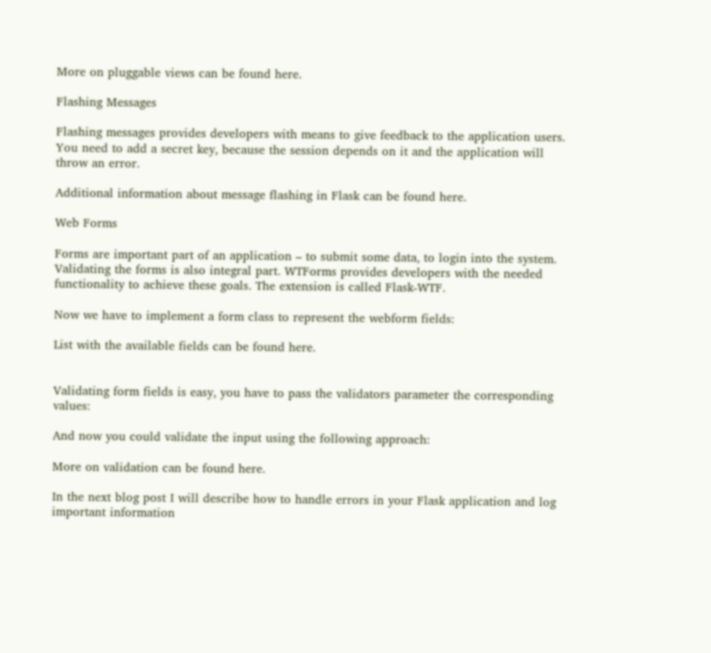More on pluggable views can be found here.

Flashing Messages

Flashing messages provides developers with means to give feedback to the application users. You need to add a secret key, because the session depends on it and the application will throw an error.

Additional information about message flashing in Flask can be found here.

Web Forms

Forms are important part of an application – to submit some data, to login into the system. Validating the forms is also integral part. WTForms provides developers with the needed functionality to achieve these goals. The extension is called Flask-WTF.

Now we have to implement a form class to represent the webform fields:

List with the available fields can be found here.


Validating form fields is easy, you have to pass the validators parameter the corresponding values:

And now you could validate the input using the following approach:

More on validation can be found here.

In the next blog post I will describe how to handle errors in your Flask application and log important information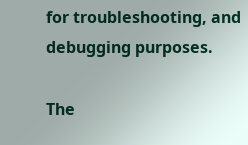for troubleshooting, and debugging purposes.

The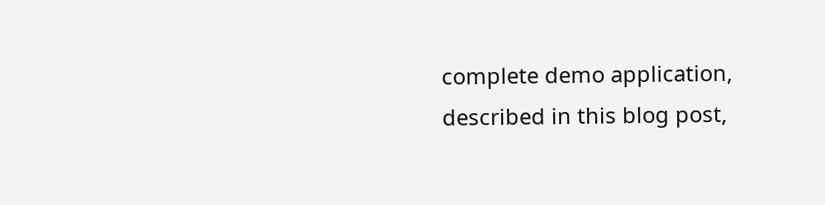complete demo application, described in this blog post,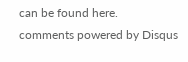can be found here.
comments powered by Disqus